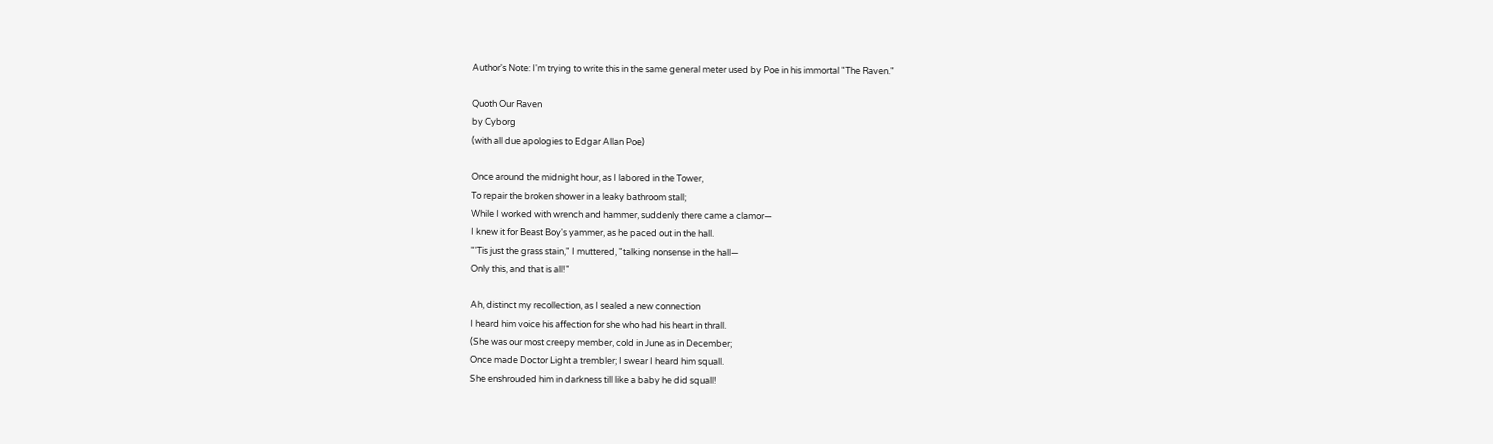Author's Note: I'm trying to write this in the same general meter used by Poe in his immortal "The Raven."

Quoth Our Raven
by Cyborg
(with all due apologies to Edgar Allan Poe)

Once around the midnight hour, as I labored in the Tower,
To repair the broken shower in a leaky bathroom stall;
While I worked with wrench and hammer, suddenly there came a clamor—
I knew it for Beast Boy's yammer, as he paced out in the hall.
"'Tis just the grass stain," I muttered, "talking nonsense in the hall—
Only this, and that is all!"

Ah, distinct my recollection, as I sealed a new connection
I heard him voice his affection for she who had his heart in thrall.
(She was our most creepy member, cold in June as in December;
Once made Doctor Light a trembler; I swear I heard him squall.
She enshrouded him in darkness till like a baby he did squall!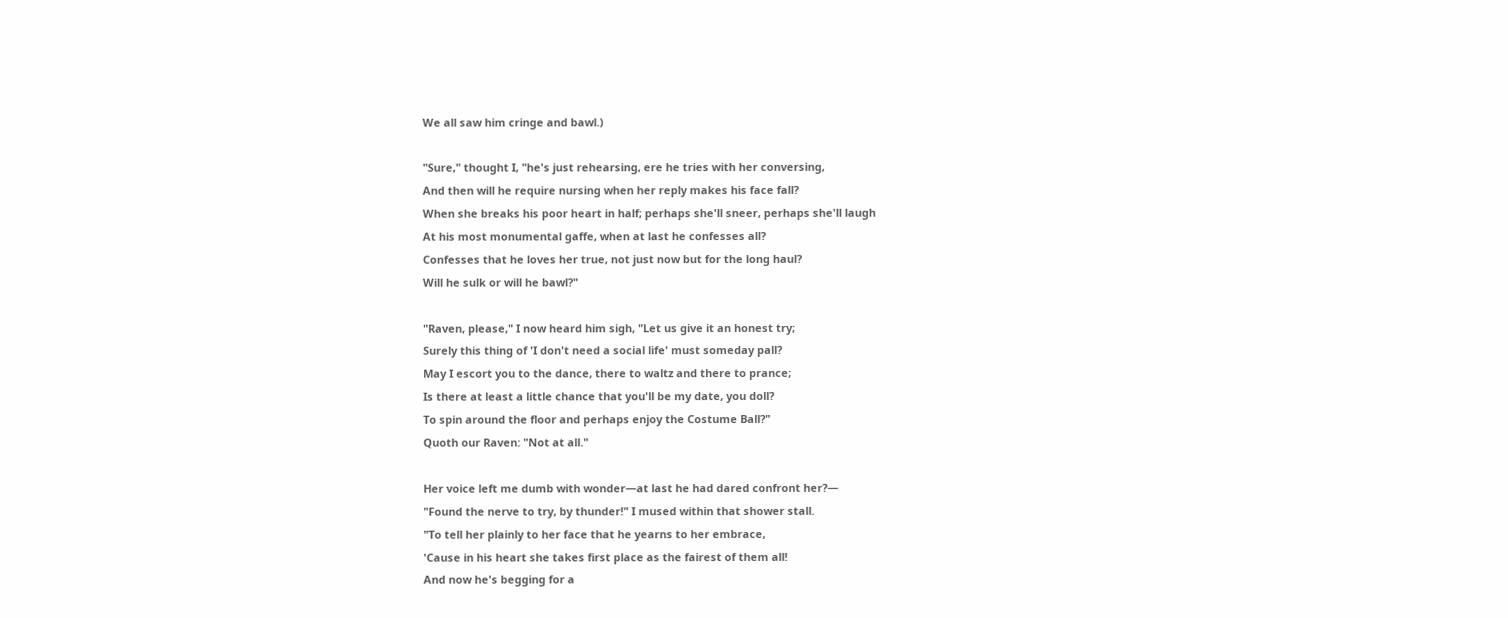We all saw him cringe and bawl.)

"Sure," thought I, "he's just rehearsing, ere he tries with her conversing,
And then will he require nursing when her reply makes his face fall?
When she breaks his poor heart in half; perhaps she'll sneer, perhaps she'll laugh
At his most monumental gaffe, when at last he confesses all?
Confesses that he loves her true, not just now but for the long haul?
Will he sulk or will he bawl?"

"Raven, please," I now heard him sigh, "Let us give it an honest try;
Surely this thing of 'I don't need a social life' must someday pall?
May I escort you to the dance, there to waltz and there to prance;
Is there at least a little chance that you'll be my date, you doll?
To spin around the floor and perhaps enjoy the Costume Ball?"
Quoth our Raven: "Not at all."

Her voice left me dumb with wonder—at last he had dared confront her?—
"Found the nerve to try, by thunder!" I mused within that shower stall.
"To tell her plainly to her face that he yearns to her embrace,
'Cause in his heart she takes first place as the fairest of them all!
And now he's begging for a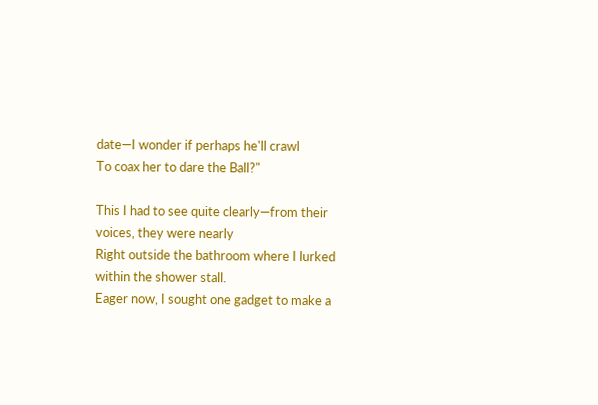date—I wonder if perhaps he'll crawl
To coax her to dare the Ball?"

This I had to see quite clearly—from their voices, they were nearly
Right outside the bathroom where I lurked within the shower stall.
Eager now, I sought one gadget to make a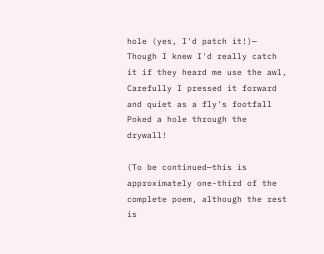hole (yes, I'd patch it!)—
Though I knew I'd really catch it if they heard me use the awl,
Carefully I pressed it forward and quiet as a fly's footfall
Poked a hole through the drywall!

(To be continued—this is approximately one-third of the complete poem, although the rest is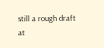still a rough draft at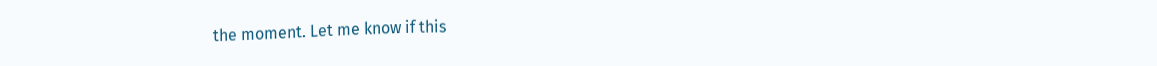the moment. Let me know if this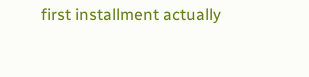first installment actually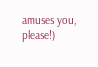amuses you, please!)